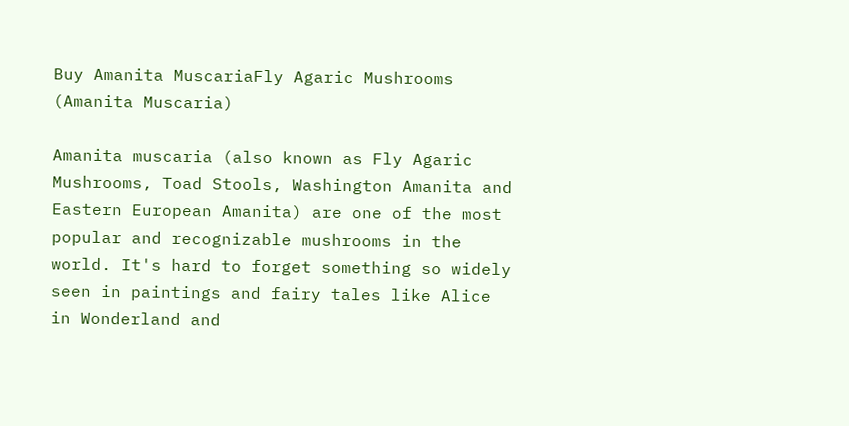Buy Amanita MuscariaFly Agaric Mushrooms (Amanita Muscaria)

Amanita muscaria (also known as Fly Agaric Mushrooms, Toad Stools, Washington Amanita and Eastern European Amanita) are one of the most popular and recognizable mushrooms in the world. It's hard to forget something so widely seen in paintings and fairy tales like Alice in Wonderland and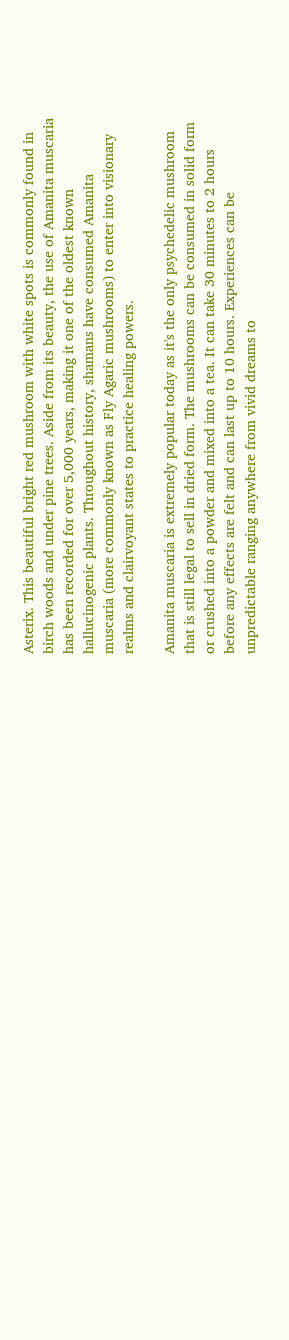Asterix. This beautiful bright red mushroom with white spots is commonly found in birch woods and under pine trees. Aside from its beauty, the use of Amanita muscaria has been recorded for over 5,000 years, making it one of the oldest known hallucinogenic plants. Throughout history, shamans have consumed Amanita muscaria (more commonly known as Fly Agaric mushrooms) to enter into visionary realms and clairvoyant states to practice healing powers.

Amanita muscaria is extremely popular today as it's the only psychedelic mushroom that is still legal to sell in dried form. The mushrooms can be consumed in solid form or crushed into a powder and mixed into a tea. It can take 30 minutes to 2 hours before any effects are felt and can last up to 10 hours. Experiences can be unpredictable ranging anywhere from vivid dreams to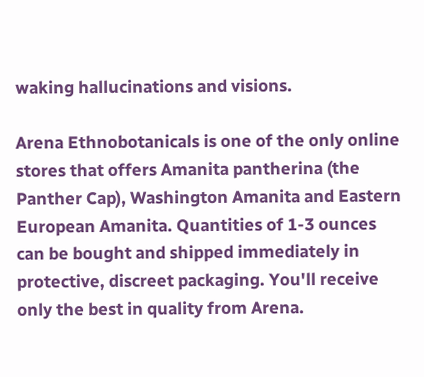waking hallucinations and visions.

Arena Ethnobotanicals is one of the only online stores that offers Amanita pantherina (the Panther Cap), Washington Amanita and Eastern European Amanita. Quantities of 1-3 ounces can be bought and shipped immediately in protective, discreet packaging. You'll receive only the best in quality from Arena.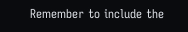Remember to include the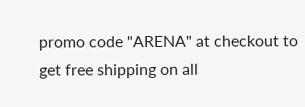promo code "ARENA" at checkout to get free shipping on all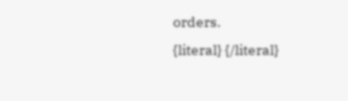orders.
{literal} {/literal}